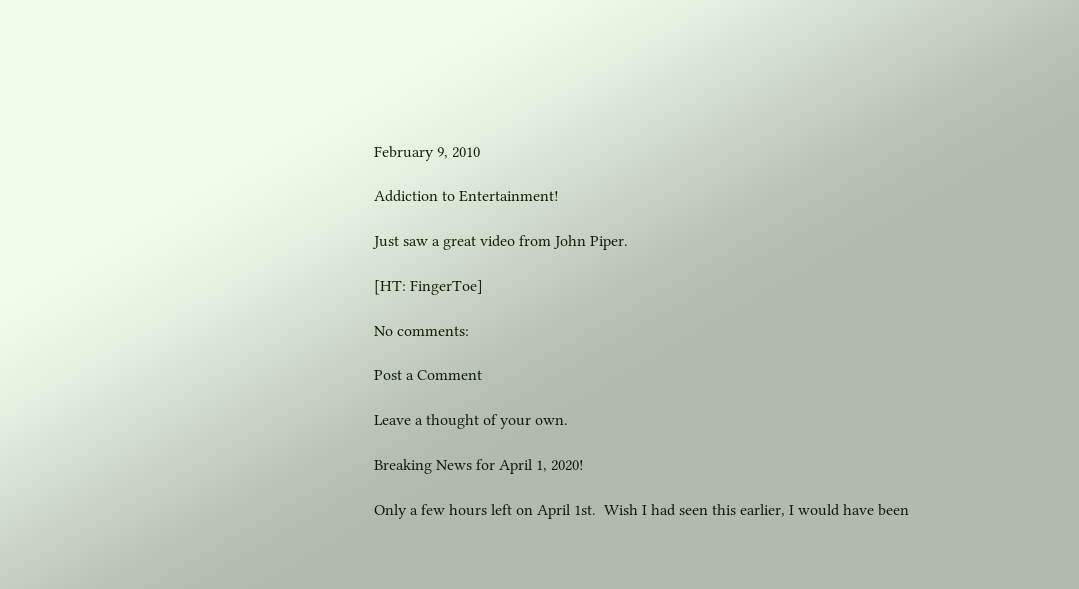February 9, 2010

Addiction to Entertainment!

Just saw a great video from John Piper.

[HT: FingerToe]

No comments:

Post a Comment

Leave a thought of your own.

Breaking News for April 1, 2020!

Only a few hours left on April 1st.  Wish I had seen this earlier, I would have been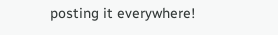posting it everywhere!